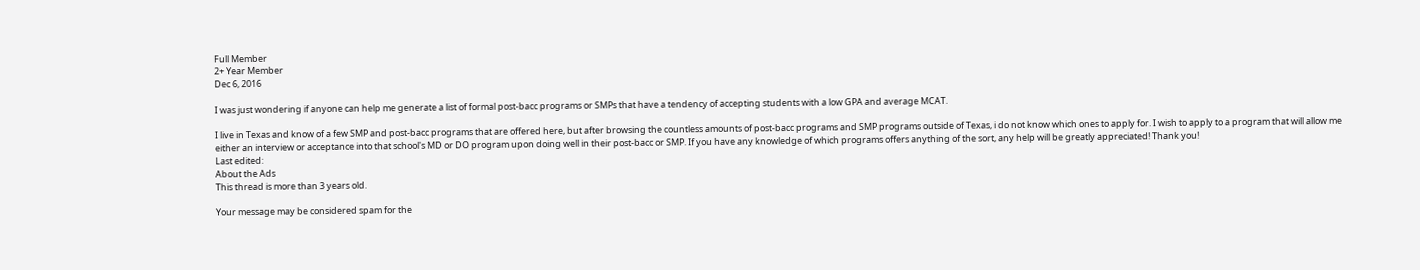Full Member
2+ Year Member
Dec 6, 2016

I was just wondering if anyone can help me generate a list of formal post-bacc programs or SMPs that have a tendency of accepting students with a low GPA and average MCAT.

I live in Texas and know of a few SMP and post-bacc programs that are offered here, but after browsing the countless amounts of post-bacc programs and SMP programs outside of Texas, i do not know which ones to apply for. I wish to apply to a program that will allow me either an interview or acceptance into that school's MD or DO program upon doing well in their post-bacc or SMP. If you have any knowledge of which programs offers anything of the sort, any help will be greatly appreciated! Thank you!
Last edited:
About the Ads
This thread is more than 3 years old.

Your message may be considered spam for the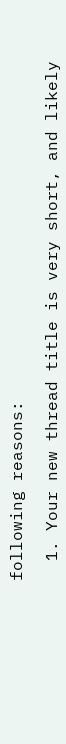following reasons:

  1. Your new thread title is very short, and likely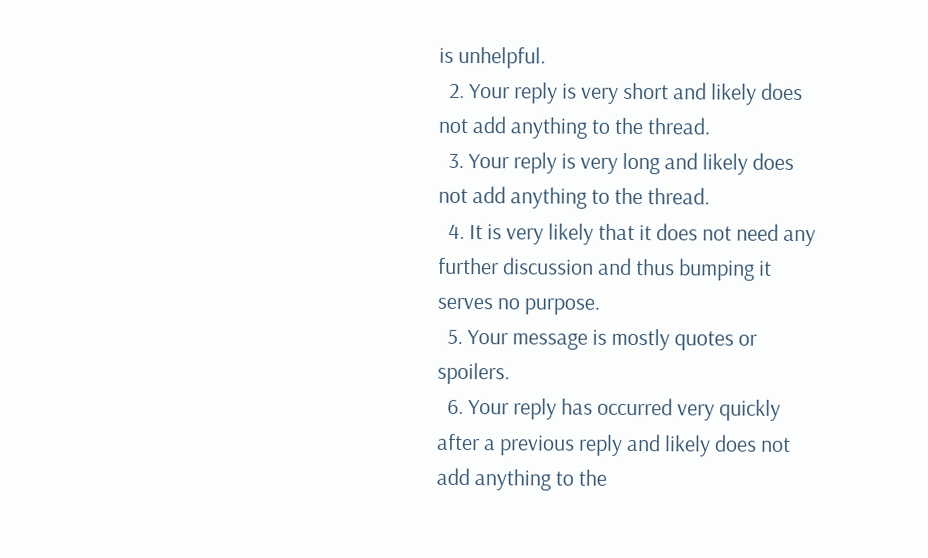is unhelpful.
  2. Your reply is very short and likely does not add anything to the thread.
  3. Your reply is very long and likely does not add anything to the thread.
  4. It is very likely that it does not need any further discussion and thus bumping it serves no purpose.
  5. Your message is mostly quotes or spoilers.
  6. Your reply has occurred very quickly after a previous reply and likely does not add anything to the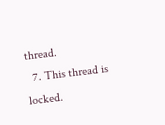thread.
  7. This thread is locked.